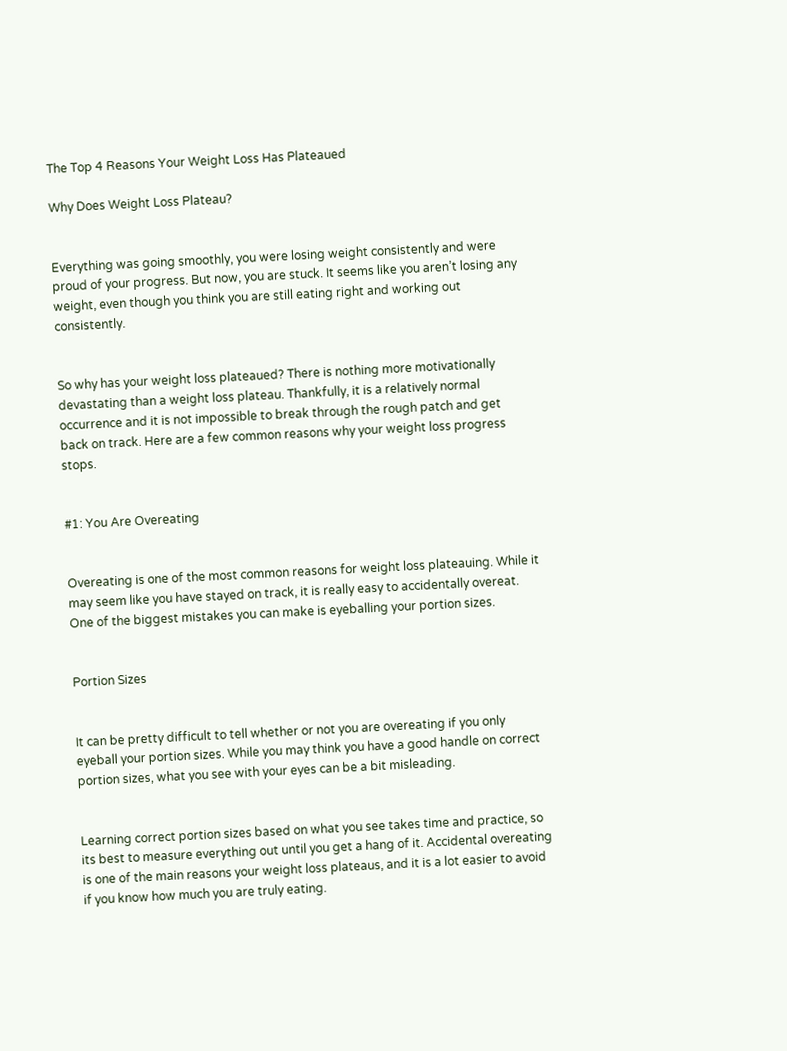The Top 4 Reasons Your Weight Loss Has Plateaued

Why Does Weight Loss Plateau?


Everything was going smoothly, you were losing weight consistently and were proud of your progress. But now, you are stuck. It seems like you aren’t losing any weight, even though you think you are still eating right and working out consistently.


So why has your weight loss plateaued? There is nothing more motivationally devastating than a weight loss plateau. Thankfully, it is a relatively normal occurrence and it is not impossible to break through the rough patch and get back on track. Here are a few common reasons why your weight loss progress stops.


#1: You Are Overeating


Overeating is one of the most common reasons for weight loss plateauing. While it may seem like you have stayed on track, it is really easy to accidentally overeat. One of the biggest mistakes you can make is eyeballing your portion sizes.


Portion Sizes


It can be pretty difficult to tell whether or not you are overeating if you only eyeball your portion sizes. While you may think you have a good handle on correct portion sizes, what you see with your eyes can be a bit misleading.


Learning correct portion sizes based on what you see takes time and practice, so its best to measure everything out until you get a hang of it. Accidental overeating is one of the main reasons your weight loss plateaus, and it is a lot easier to avoid if you know how much you are truly eating.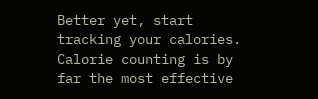Better yet, start tracking your calories. Calorie counting is by far the most effective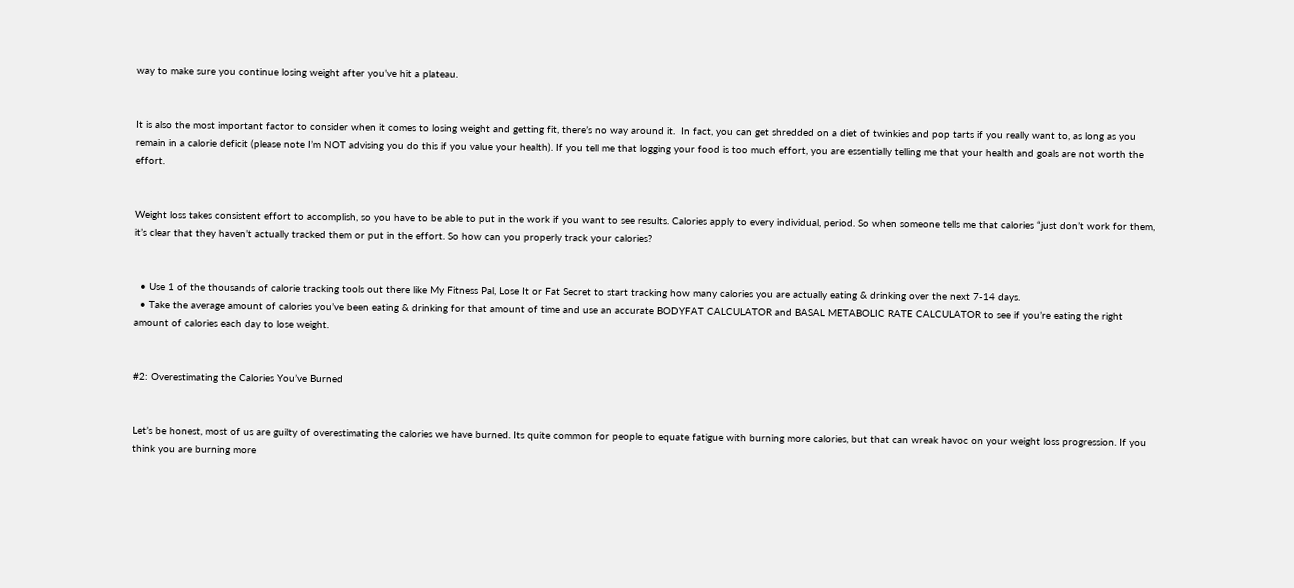way to make sure you continue losing weight after you’ve hit a plateau.


It is also the most important factor to consider when it comes to losing weight and getting fit, there’s no way around it.  In fact, you can get shredded on a diet of twinkies and pop tarts if you really want to, as long as you remain in a calorie deficit (please note I’m NOT advising you do this if you value your health). If you tell me that logging your food is too much effort, you are essentially telling me that your health and goals are not worth the effort.


Weight loss takes consistent effort to accomplish, so you have to be able to put in the work if you want to see results. Calories apply to every individual, period. So when someone tells me that calories “just don’t work for them, it’s clear that they haven’t actually tracked them or put in the effort. So how can you properly track your calories?


  • Use 1 of the thousands of calorie tracking tools out there like My Fitness Pal, Lose It or Fat Secret to start tracking how many calories you are actually eating & drinking over the next 7-14 days.
  • Take the average amount of calories you’ve been eating & drinking for that amount of time and use an accurate BODYFAT CALCULATOR and BASAL METABOLIC RATE CALCULATOR to see if you’re eating the right amount of calories each day to lose weight.


#2: Overestimating the Calories You’ve Burned


Let’s be honest, most of us are guilty of overestimating the calories we have burned. Its quite common for people to equate fatigue with burning more calories, but that can wreak havoc on your weight loss progression. If you think you are burning more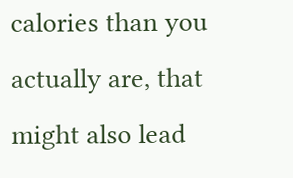calories than you actually are, that might also lead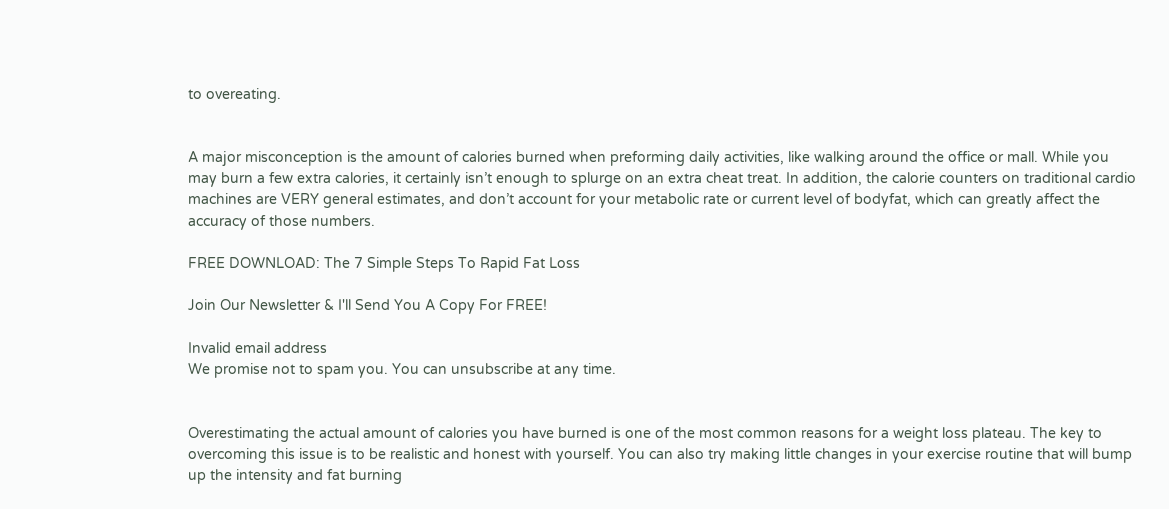to overeating.


A major misconception is the amount of calories burned when preforming daily activities, like walking around the office or mall. While you may burn a few extra calories, it certainly isn’t enough to splurge on an extra cheat treat. In addition, the calorie counters on traditional cardio machines are VERY general estimates, and don’t account for your metabolic rate or current level of bodyfat, which can greatly affect the accuracy of those numbers.

FREE DOWNLOAD: The 7 Simple Steps To Rapid Fat Loss

Join Our Newsletter & I'll Send You A Copy For FREE!

Invalid email address
We promise not to spam you. You can unsubscribe at any time.


Overestimating the actual amount of calories you have burned is one of the most common reasons for a weight loss plateau. The key to overcoming this issue is to be realistic and honest with yourself. You can also try making little changes in your exercise routine that will bump up the intensity and fat burning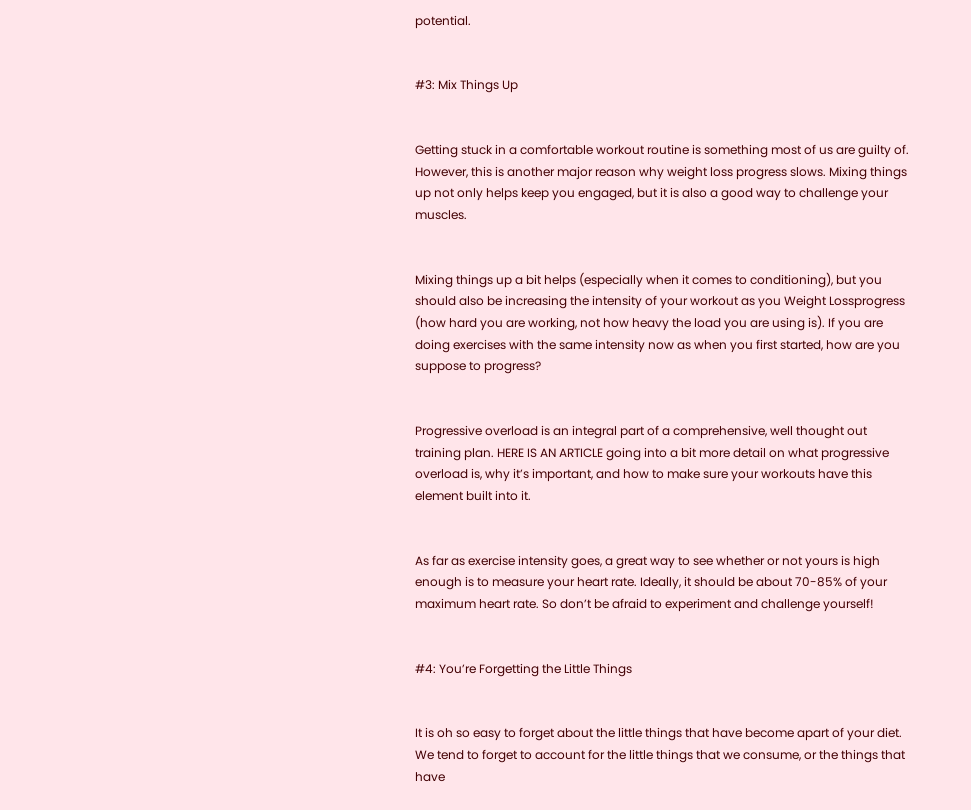potential.


#3: Mix Things Up


Getting stuck in a comfortable workout routine is something most of us are guilty of. However, this is another major reason why weight loss progress slows. Mixing things up not only helps keep you engaged, but it is also a good way to challenge your muscles.


Mixing things up a bit helps (especially when it comes to conditioning), but you should also be increasing the intensity of your workout as you Weight Lossprogress (how hard you are working, not how heavy the load you are using is). If you are doing exercises with the same intensity now as when you first started, how are you suppose to progress?


Progressive overload is an integral part of a comprehensive, well thought out training plan. HERE IS AN ARTICLE going into a bit more detail on what progressive overload is, why it’s important, and how to make sure your workouts have this element built into it.


As far as exercise intensity goes, a great way to see whether or not yours is high enough is to measure your heart rate. Ideally, it should be about 70-85% of your maximum heart rate. So don’t be afraid to experiment and challenge yourself!


#4: You’re Forgetting the Little Things


It is oh so easy to forget about the little things that have become apart of your diet. We tend to forget to account for the little things that we consume, or the things that have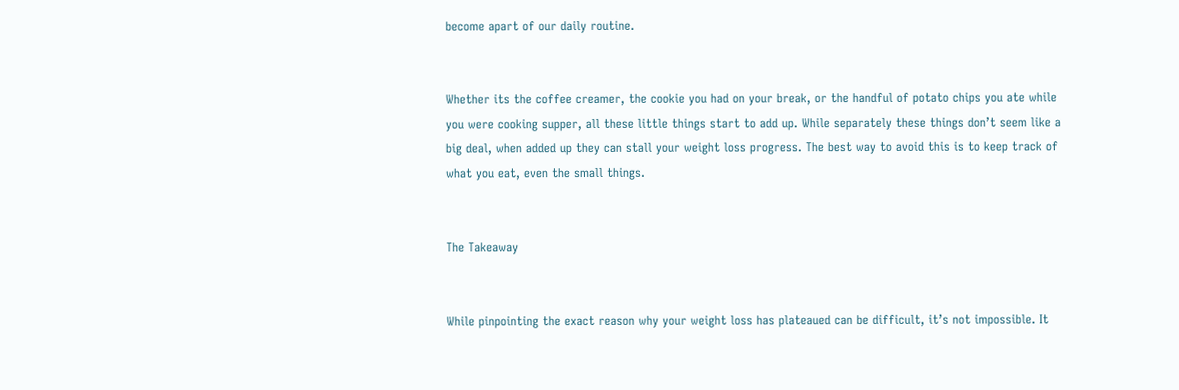become apart of our daily routine.


Whether its the coffee creamer, the cookie you had on your break, or the handful of potato chips you ate while you were cooking supper, all these little things start to add up. While separately these things don’t seem like a big deal, when added up they can stall your weight loss progress. The best way to avoid this is to keep track of what you eat, even the small things.


The Takeaway


While pinpointing the exact reason why your weight loss has plateaued can be difficult, it’s not impossible. It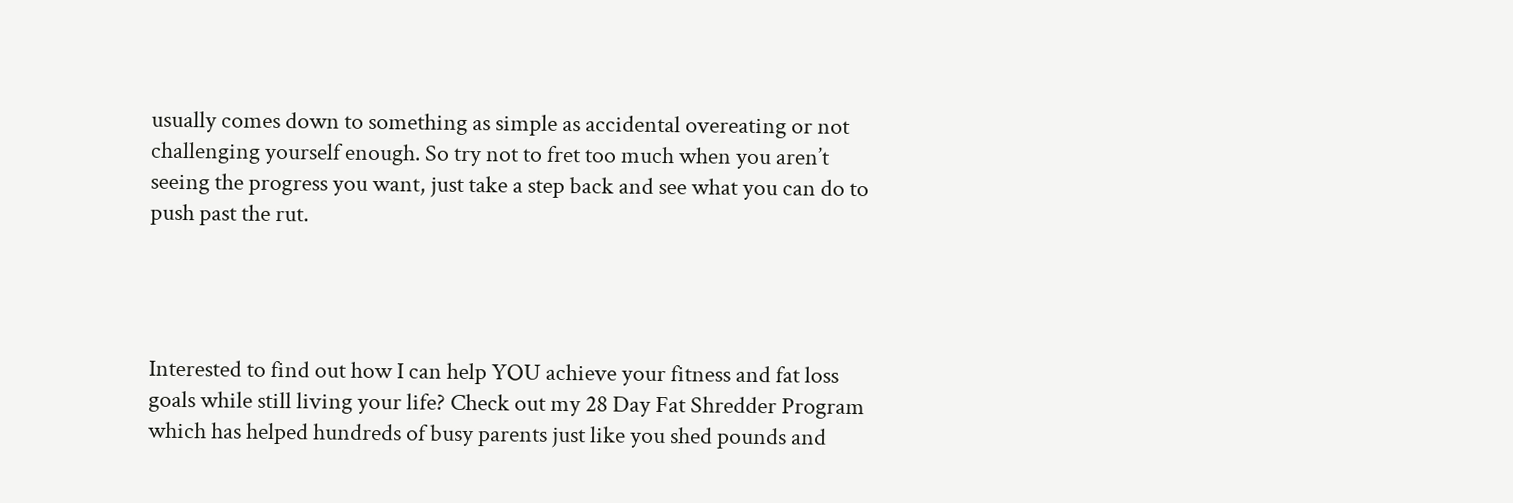usually comes down to something as simple as accidental overeating or not challenging yourself enough. So try not to fret too much when you aren’t seeing the progress you want, just take a step back and see what you can do to push past the rut.




Interested to find out how I can help YOU achieve your fitness and fat loss goals while still living your life? Check out my 28 Day Fat Shredder Program which has helped hundreds of busy parents just like you shed pounds and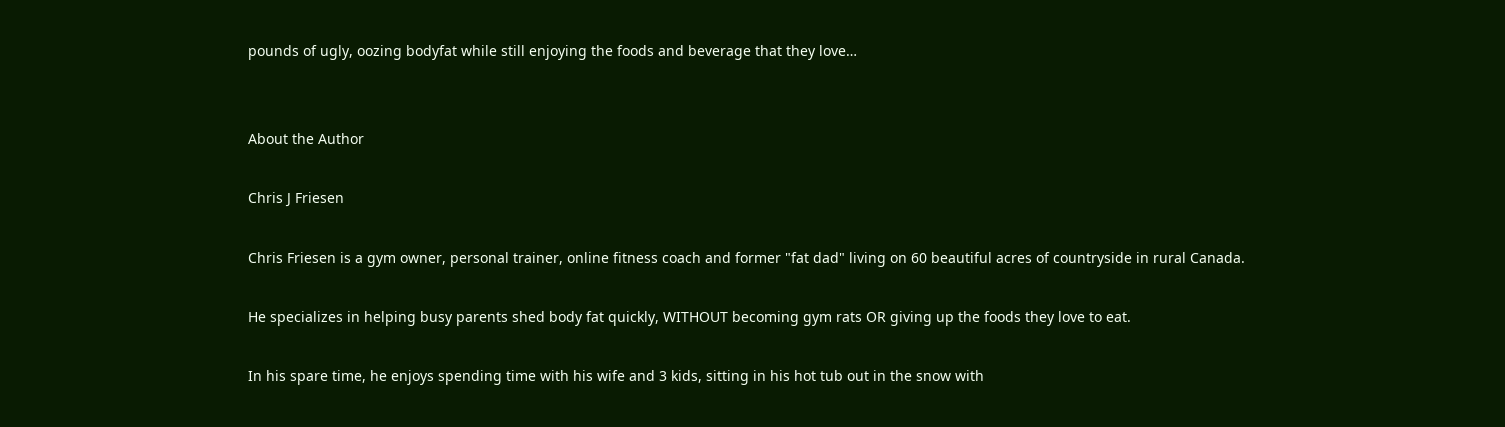pounds of ugly, oozing bodyfat while still enjoying the foods and beverage that they love…


About the Author

Chris J Friesen

Chris Friesen is a gym owner, personal trainer, online fitness coach and former "fat dad" living on 60 beautiful acres of countryside in rural Canada.

He specializes in helping busy parents shed body fat quickly, WITHOUT becoming gym rats OR giving up the foods they love to eat.

In his spare time, he enjoys spending time with his wife and 3 kids, sitting in his hot tub out in the snow with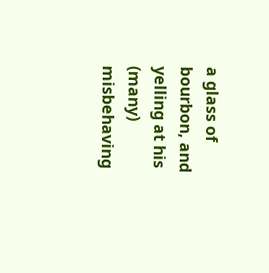a glass of bourbon, and yelling at his (many) misbehaving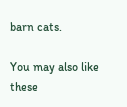barn cats.

You may also like these